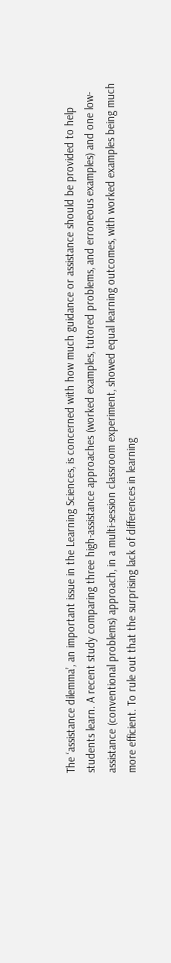The ‘assistance dilemma’, an important issue in the Learning Sciences, is concerned with how much guidance or assistance should be provided to help students learn. A recent study comparing three high-assistance approaches (worked examples, tutored problems, and erroneous examples) and one low-assistance (conventional problems) approach, in a multi-session classroom experiment, showed equal learning outcomes, with worked examples being much more efficient. To rule out that the surprising lack of differences in learning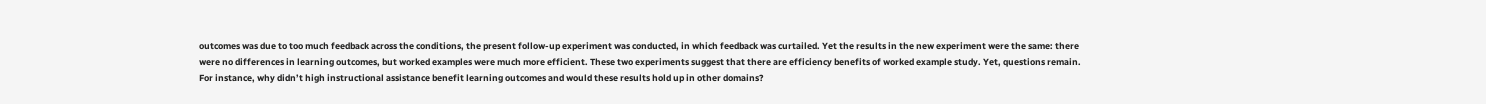outcomes was due to too much feedback across the conditions, the present follow-up experiment was conducted, in which feedback was curtailed. Yet the results in the new experiment were the same: there were no differences in learning outcomes, but worked examples were much more efficient. These two experiments suggest that there are efficiency benefits of worked example study. Yet, questions remain. For instance, why didn’t high instructional assistance benefit learning outcomes and would these results hold up in other domains?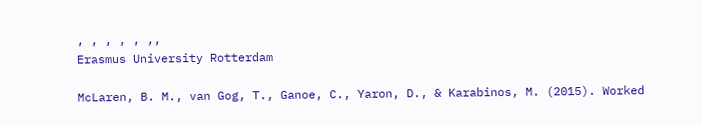, , , , , ,,
Erasmus University Rotterdam

McLaren, B. M., van Gog, T., Ganoe, C., Yaron, D., & Karabinos, M. (2015). Worked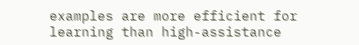examples are more efficient for learning than high-assistance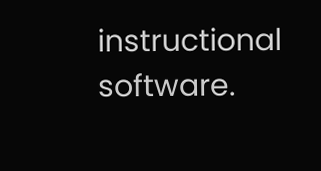instructional software.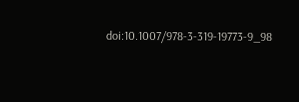doi:10.1007/978-3-319-19773-9_98